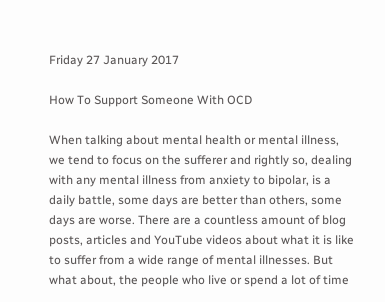Friday 27 January 2017

How To Support Someone With OCD

When talking about mental health or mental illness, we tend to focus on the sufferer and rightly so, dealing with any mental illness from anxiety to bipolar, is a daily battle, some days are better than others, some days are worse. There are a countless amount of blog posts, articles and YouTube videos about what it is like to suffer from a wide range of mental illnesses. But what about, the people who live or spend a lot of time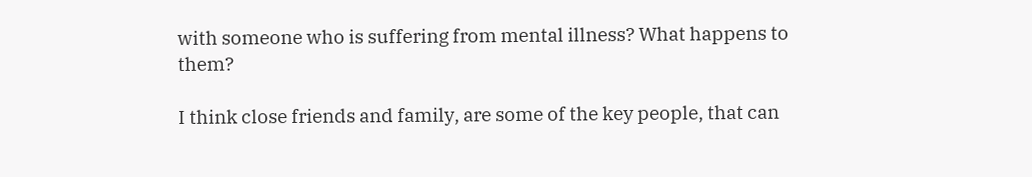with someone who is suffering from mental illness? What happens to them?

I think close friends and family, are some of the key people, that can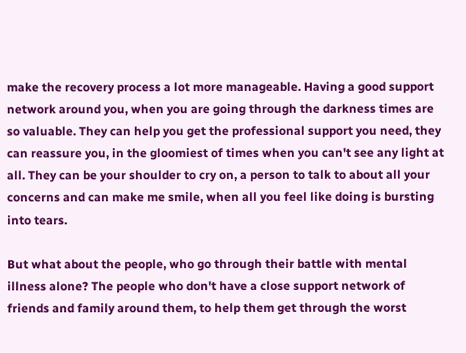make the recovery process a lot more manageable. Having a good support network around you, when you are going through the darkness times are so valuable. They can help you get the professional support you need, they can reassure you, in the gloomiest of times when you can't see any light at all. They can be your shoulder to cry on, a person to talk to about all your concerns and can make me smile, when all you feel like doing is bursting into tears.

But what about the people, who go through their battle with mental illness alone? The people who don't have a close support network of friends and family around them, to help them get through the worst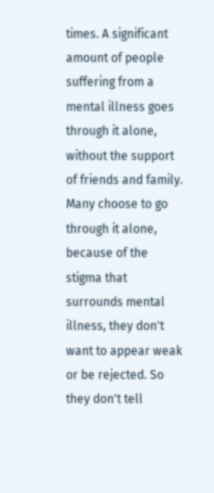times. A significant amount of people suffering from a mental illness goes through it alone, without the support of friends and family. Many choose to go through it alone, because of the stigma that surrounds mental illness, they don't want to appear weak or be rejected. So they don't tell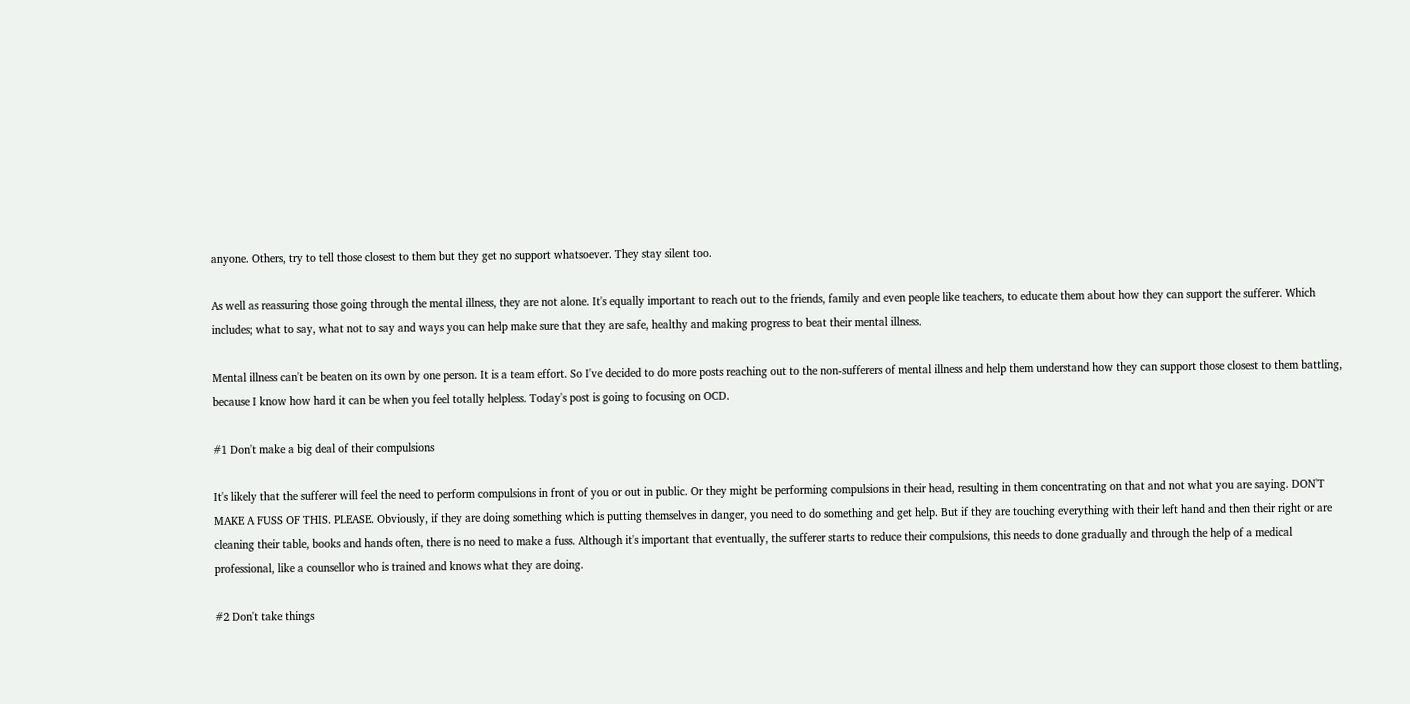anyone. Others, try to tell those closest to them but they get no support whatsoever. They stay silent too.

As well as reassuring those going through the mental illness, they are not alone. It's equally important to reach out to the friends, family and even people like teachers, to educate them about how they can support the sufferer. Which includes; what to say, what not to say and ways you can help make sure that they are safe, healthy and making progress to beat their mental illness.

Mental illness can't be beaten on its own by one person. It is a team effort. So I've decided to do more posts reaching out to the non-sufferers of mental illness and help them understand how they can support those closest to them battling, because I know how hard it can be when you feel totally helpless. Today's post is going to focusing on OCD.

#1 Don't make a big deal of their compulsions

It's likely that the sufferer will feel the need to perform compulsions in front of you or out in public. Or they might be performing compulsions in their head, resulting in them concentrating on that and not what you are saying. DON'T MAKE A FUSS OF THIS. PLEASE. Obviously, if they are doing something which is putting themselves in danger, you need to do something and get help. But if they are touching everything with their left hand and then their right or are cleaning their table, books and hands often, there is no need to make a fuss. Although it's important that eventually, the sufferer starts to reduce their compulsions, this needs to done gradually and through the help of a medical professional, like a counsellor who is trained and knows what they are doing.

#2 Don't take things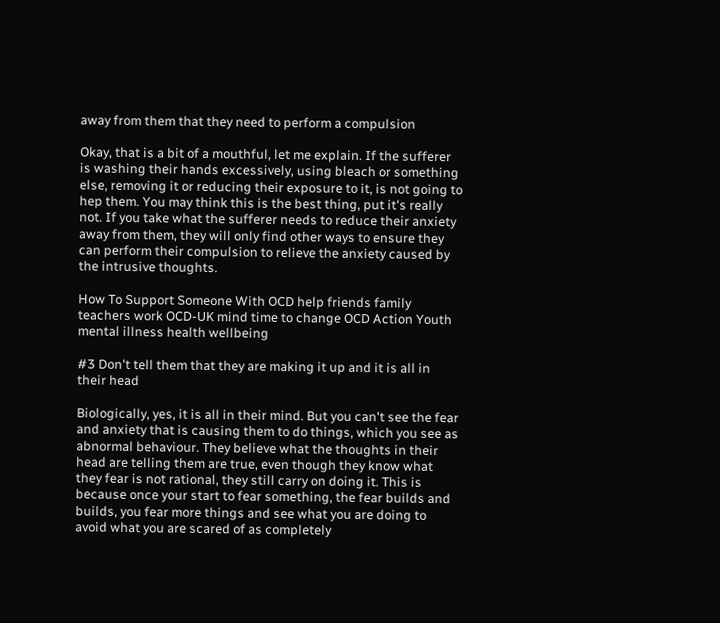away from them that they need to perform a compulsion

Okay, that is a bit of a mouthful, let me explain. If the sufferer is washing their hands excessively, using bleach or something else, removing it or reducing their exposure to it, is not going to hep them. You may think this is the best thing, put it's really not. If you take what the sufferer needs to reduce their anxiety away from them, they will only find other ways to ensure they can perform their compulsion to relieve the anxiety caused by the intrusive thoughts.

How To Support Someone With OCD help friends family teachers work OCD-UK mind time to change OCD Action Youth mental illness health wellbeing

#3 Don't tell them that they are making it up and it is all in their head

Biologically, yes, it is all in their mind. But you can't see the fear and anxiety that is causing them to do things, which you see as abnormal behaviour. They believe what the thoughts in their head are telling them are true, even though they know what they fear is not rational, they still carry on doing it. This is because once your start to fear something, the fear builds and builds, you fear more things and see what you are doing to avoid what you are scared of as completely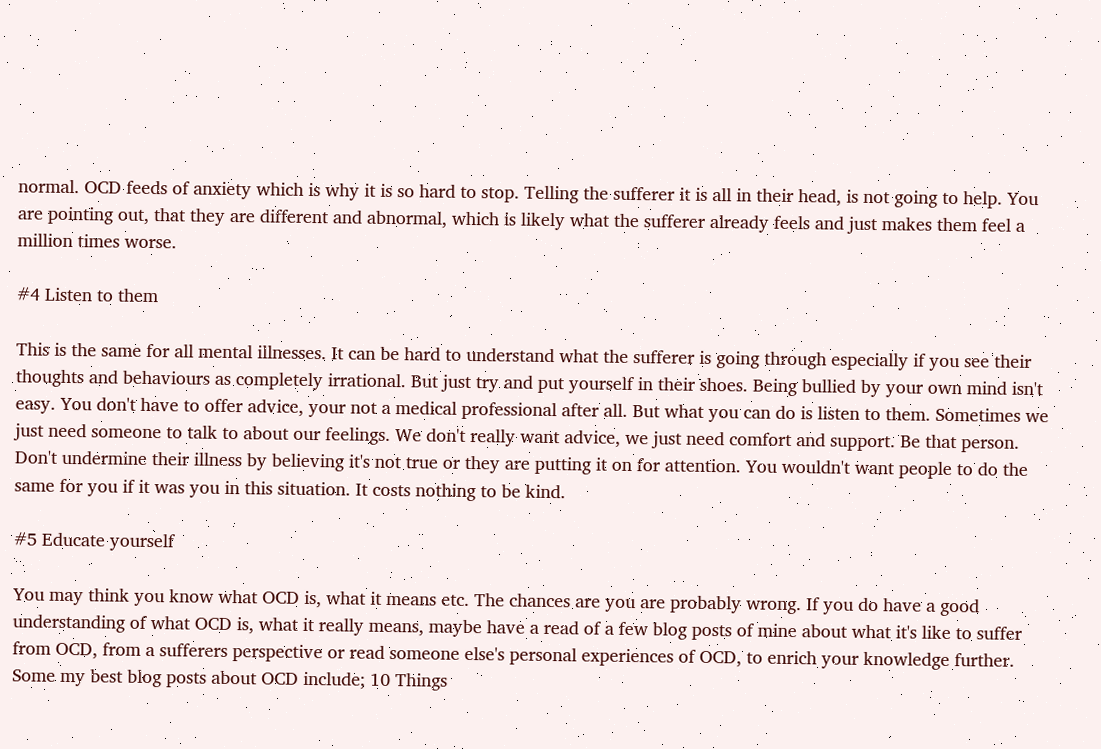normal. OCD feeds of anxiety which is why it is so hard to stop. Telling the sufferer it is all in their head, is not going to help. You are pointing out, that they are different and abnormal, which is likely what the sufferer already feels and just makes them feel a million times worse.

#4 Listen to them

This is the same for all mental illnesses. It can be hard to understand what the sufferer is going through especially if you see their thoughts and behaviours as completely irrational. But just try and put yourself in their shoes. Being bullied by your own mind isn't easy. You don't have to offer advice, your not a medical professional after all. But what you can do is listen to them. Sometimes we just need someone to talk to about our feelings. We don't really want advice, we just need comfort and support. Be that person. Don't undermine their illness by believing it's not true or they are putting it on for attention. You wouldn't want people to do the same for you if it was you in this situation. It costs nothing to be kind.

#5 Educate yourself

You may think you know what OCD is, what it means etc. The chances are you are probably wrong. If you do have a good understanding of what OCD is, what it really means, maybe have a read of a few blog posts of mine about what it's like to suffer from OCD, from a sufferers perspective or read someone else's personal experiences of OCD, to enrich your knowledge further. Some my best blog posts about OCD include; 10 Things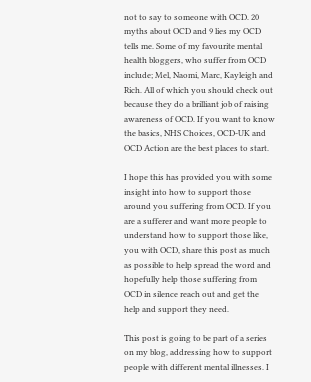not to say to someone with OCD. 20 myths about OCD and 9 lies my OCD tells me. Some of my favourite mental health bloggers, who suffer from OCD include; Mel, Naomi, Marc, Kayleigh and Rich. All of which you should check out because they do a brilliant job of raising awareness of OCD. If you want to know the basics, NHS Choices, OCD-UK and OCD Action are the best places to start.

I hope this has provided you with some insight into how to support those around you suffering from OCD. If you are a sufferer and want more people to understand how to support those like, you with OCD, share this post as much as possible to help spread the word and hopefully help those suffering from OCD in silence reach out and get the help and support they need.

This post is going to be part of a series on my blog, addressing how to support people with different mental illnesses. I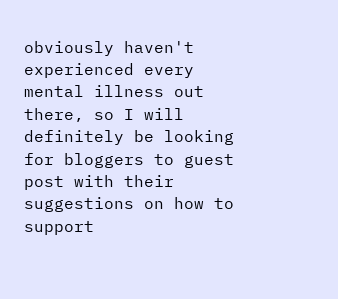obviously haven't experienced every mental illness out there, so I will definitely be looking for bloggers to guest post with their suggestions on how to support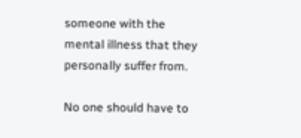someone with the mental illness that they personally suffer from.

No one should have to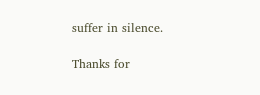suffer in silence.

Thanks for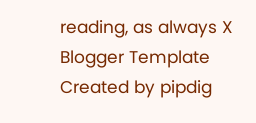reading, as always X
Blogger Template Created by pipdig